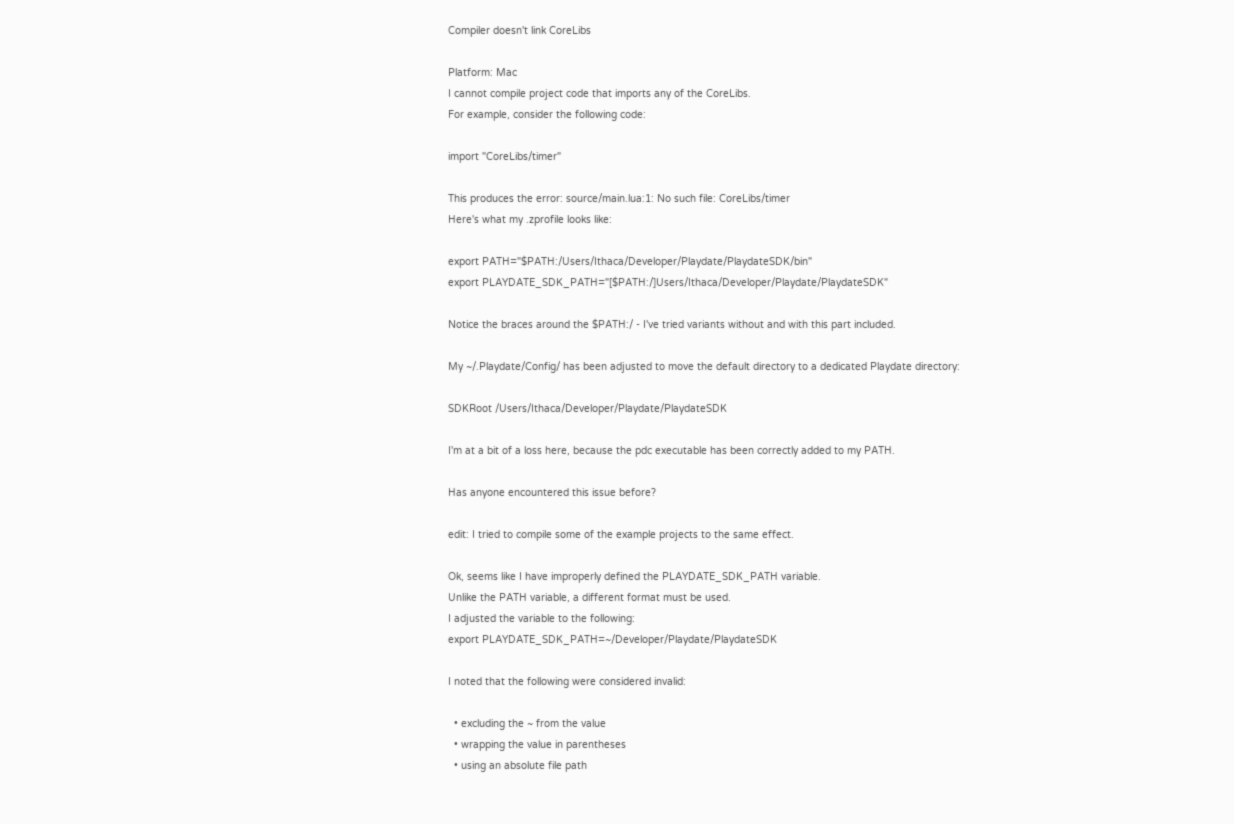Compiler doesn't link CoreLibs

Platform: Mac
I cannot compile project code that imports any of the CoreLibs.
For example, consider the following code:

import "CoreLibs/timer"

This produces the error: source/main.lua:1: No such file: CoreLibs/timer
Here's what my .zprofile looks like:

export PATH="$PATH:/Users/Ithaca/Developer/Playdate/PlaydateSDK/bin"
export PLAYDATE_SDK_PATH="[$PATH:/]Users/Ithaca/Developer/Playdate/PlaydateSDK"

Notice the braces around the $PATH:/ - I've tried variants without and with this part included.

My ~/.Playdate/Config/ has been adjusted to move the default directory to a dedicated Playdate directory:

SDKRoot /Users/Ithaca/Developer/Playdate/PlaydateSDK

I'm at a bit of a loss here, because the pdc executable has been correctly added to my PATH.

Has anyone encountered this issue before?

edit: I tried to compile some of the example projects to the same effect.

Ok, seems like I have improperly defined the PLAYDATE_SDK_PATH variable.
Unlike the PATH variable, a different format must be used.
I adjusted the variable to the following:
export PLAYDATE_SDK_PATH=~/Developer/Playdate/PlaydateSDK

I noted that the following were considered invalid:

  • excluding the ~ from the value
  • wrapping the value in parentheses
  • using an absolute file path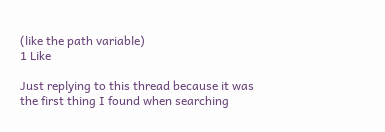(like the path variable)
1 Like

Just replying to this thread because it was the first thing I found when searching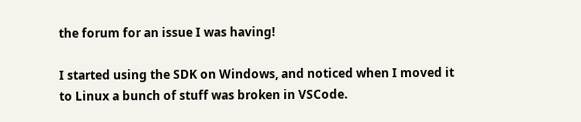the forum for an issue I was having!

I started using the SDK on Windows, and noticed when I moved it to Linux a bunch of stuff was broken in VSCode.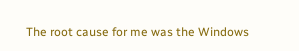The root cause for me was the Windows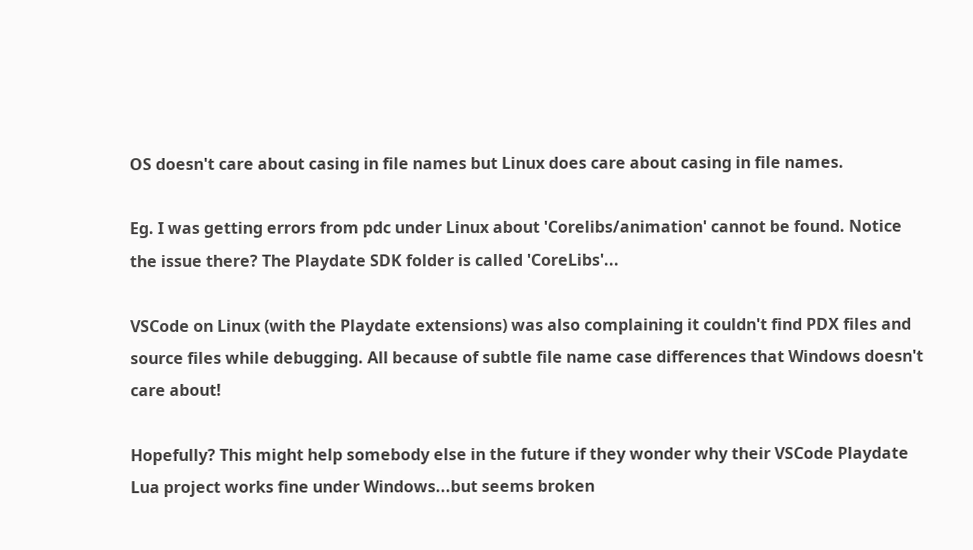OS doesn't care about casing in file names but Linux does care about casing in file names.

Eg. I was getting errors from pdc under Linux about 'Corelibs/animation' cannot be found. Notice the issue there? The Playdate SDK folder is called 'CoreLibs'...

VSCode on Linux (with the Playdate extensions) was also complaining it couldn't find PDX files and source files while debugging. All because of subtle file name case differences that Windows doesn't care about!

Hopefully? This might help somebody else in the future if they wonder why their VSCode Playdate Lua project works fine under Windows...but seems broken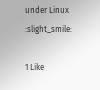under Linux :slight_smile:

1 Like